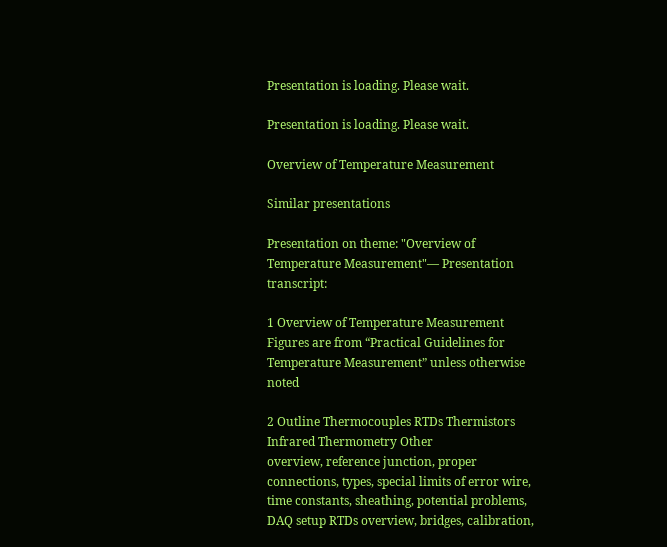Presentation is loading. Please wait.

Presentation is loading. Please wait.

Overview of Temperature Measurement

Similar presentations

Presentation on theme: "Overview of Temperature Measurement"— Presentation transcript:

1 Overview of Temperature Measurement
Figures are from “Practical Guidelines for Temperature Measurement” unless otherwise noted

2 Outline Thermocouples RTDs Thermistors Infrared Thermometry Other
overview, reference junction, proper connections, types, special limits of error wire, time constants, sheathing, potential problems, DAQ setup RTDs overview, bridges, calibration,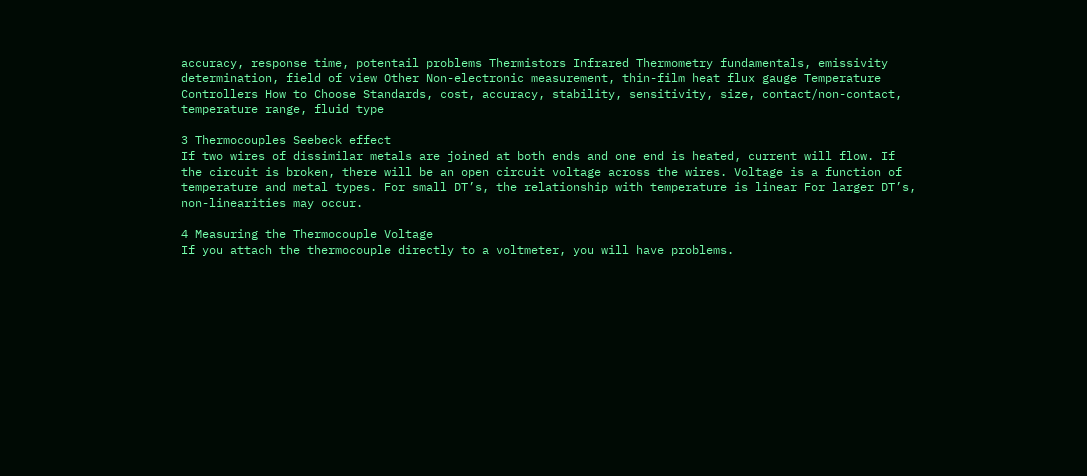accuracy, response time, potentail problems Thermistors Infrared Thermometry fundamentals, emissivity determination, field of view Other Non-electronic measurement, thin-film heat flux gauge Temperature Controllers How to Choose Standards, cost, accuracy, stability, sensitivity, size, contact/non-contact, temperature range, fluid type

3 Thermocouples Seebeck effect
If two wires of dissimilar metals are joined at both ends and one end is heated, current will flow. If the circuit is broken, there will be an open circuit voltage across the wires. Voltage is a function of temperature and metal types. For small DT’s, the relationship with temperature is linear For larger DT’s, non-linearities may occur.

4 Measuring the Thermocouple Voltage
If you attach the thermocouple directly to a voltmeter, you will have problems.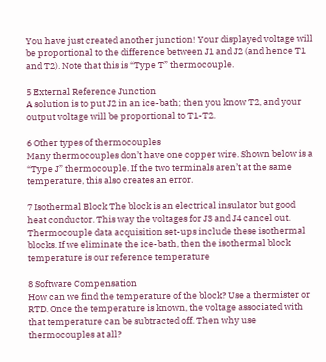You have just created another junction! Your displayed voltage will be proportional to the difference between J1 and J2 (and hence T1 and T2). Note that this is “Type T” thermocouple.

5 External Reference Junction
A solution is to put J2 in an ice-bath; then you know T2, and your output voltage will be proportional to T1-T2.

6 Other types of thermocouples
Many thermocouples don’t have one copper wire. Shown below is a “Type J” thermocouple. If the two terminals aren’t at the same temperature, this also creates an error.

7 Isothermal Block The block is an electrical insulator but good heat conductor. This way the voltages for J3 and J4 cancel out. Thermocouple data acquisition set-ups include these isothermal blocks. If we eliminate the ice-bath, then the isothermal block temperature is our reference temperature

8 Software Compensation
How can we find the temperature of the block? Use a thermister or RTD. Once the temperature is known, the voltage associated with that temperature can be subtracted off. Then why use thermocouples at all?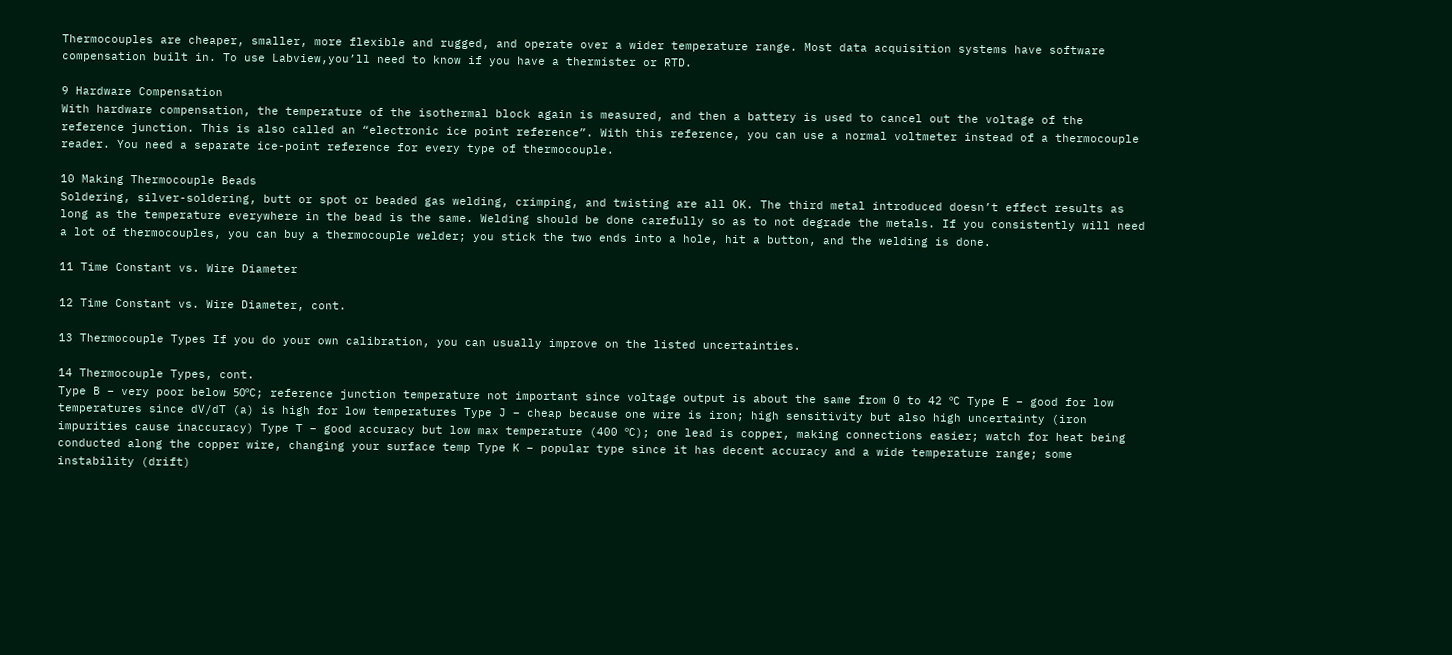Thermocouples are cheaper, smaller, more flexible and rugged, and operate over a wider temperature range. Most data acquisition systems have software compensation built in. To use Labview,you’ll need to know if you have a thermister or RTD.

9 Hardware Compensation
With hardware compensation, the temperature of the isothermal block again is measured, and then a battery is used to cancel out the voltage of the reference junction. This is also called an “electronic ice point reference”. With this reference, you can use a normal voltmeter instead of a thermocouple reader. You need a separate ice-point reference for every type of thermocouple.

10 Making Thermocouple Beads
Soldering, silver-soldering, butt or spot or beaded gas welding, crimping, and twisting are all OK. The third metal introduced doesn’t effect results as long as the temperature everywhere in the bead is the same. Welding should be done carefully so as to not degrade the metals. If you consistently will need a lot of thermocouples, you can buy a thermocouple welder; you stick the two ends into a hole, hit a button, and the welding is done.

11 Time Constant vs. Wire Diameter

12 Time Constant vs. Wire Diameter, cont.

13 Thermocouple Types If you do your own calibration, you can usually improve on the listed uncertainties.

14 Thermocouple Types, cont.
Type B – very poor below 50ºC; reference junction temperature not important since voltage output is about the same from 0 to 42 ºC Type E – good for low temperatures since dV/dT (a) is high for low temperatures Type J – cheap because one wire is iron; high sensitivity but also high uncertainty (iron impurities cause inaccuracy) Type T – good accuracy but low max temperature (400 ºC); one lead is copper, making connections easier; watch for heat being conducted along the copper wire, changing your surface temp Type K – popular type since it has decent accuracy and a wide temperature range; some instability (drift)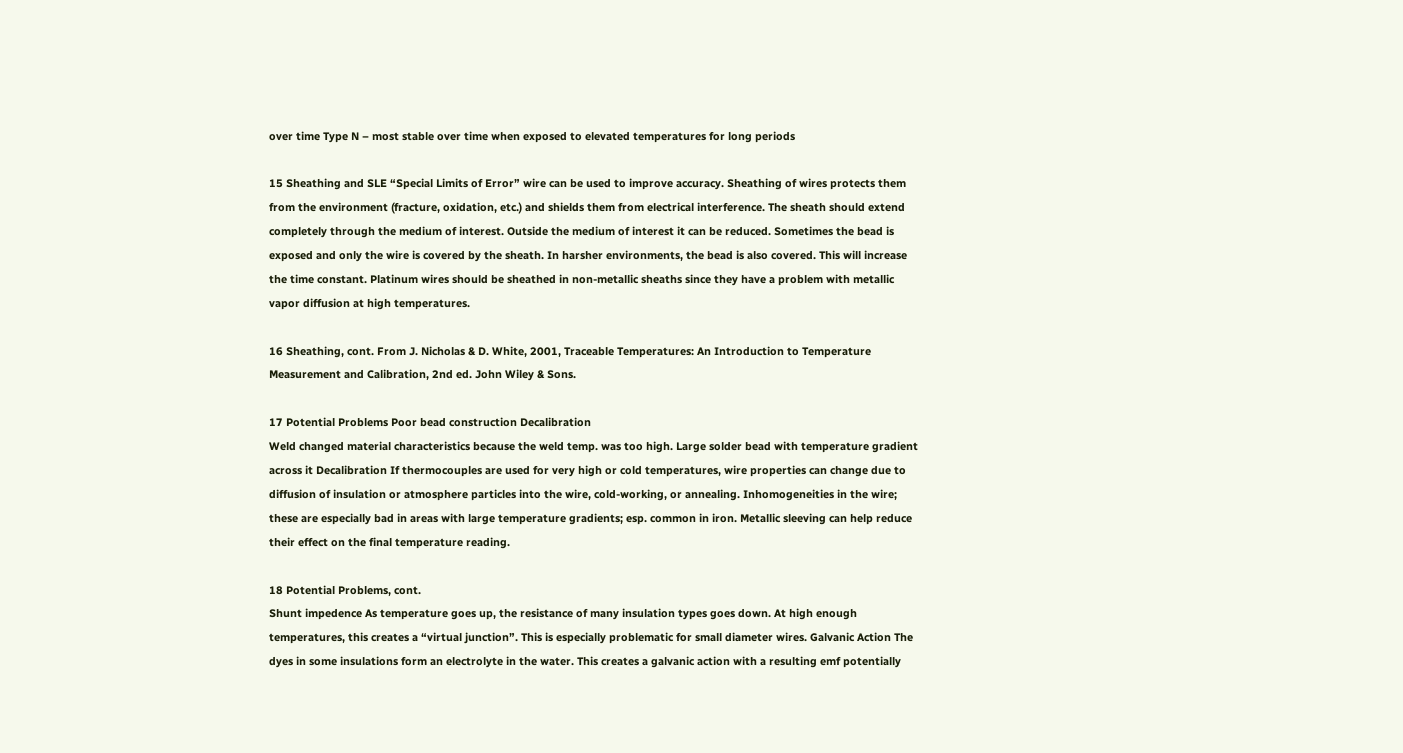over time Type N – most stable over time when exposed to elevated temperatures for long periods

15 Sheathing and SLE “Special Limits of Error” wire can be used to improve accuracy. Sheathing of wires protects them from the environment (fracture, oxidation, etc.) and shields them from electrical interference. The sheath should extend completely through the medium of interest. Outside the medium of interest it can be reduced. Sometimes the bead is exposed and only the wire is covered by the sheath. In harsher environments, the bead is also covered. This will increase the time constant. Platinum wires should be sheathed in non-metallic sheaths since they have a problem with metallic vapor diffusion at high temperatures.

16 Sheathing, cont. From J. Nicholas & D. White, 2001, Traceable Temperatures: An Introduction to Temperature Measurement and Calibration, 2nd ed. John Wiley & Sons.

17 Potential Problems Poor bead construction Decalibration
Weld changed material characteristics because the weld temp. was too high. Large solder bead with temperature gradient across it Decalibration If thermocouples are used for very high or cold temperatures, wire properties can change due to diffusion of insulation or atmosphere particles into the wire, cold-working, or annealing. Inhomogeneities in the wire; these are especially bad in areas with large temperature gradients; esp. common in iron. Metallic sleeving can help reduce their effect on the final temperature reading.

18 Potential Problems, cont.
Shunt impedence As temperature goes up, the resistance of many insulation types goes down. At high enough temperatures, this creates a “virtual junction”. This is especially problematic for small diameter wires. Galvanic Action The dyes in some insulations form an electrolyte in the water. This creates a galvanic action with a resulting emf potentially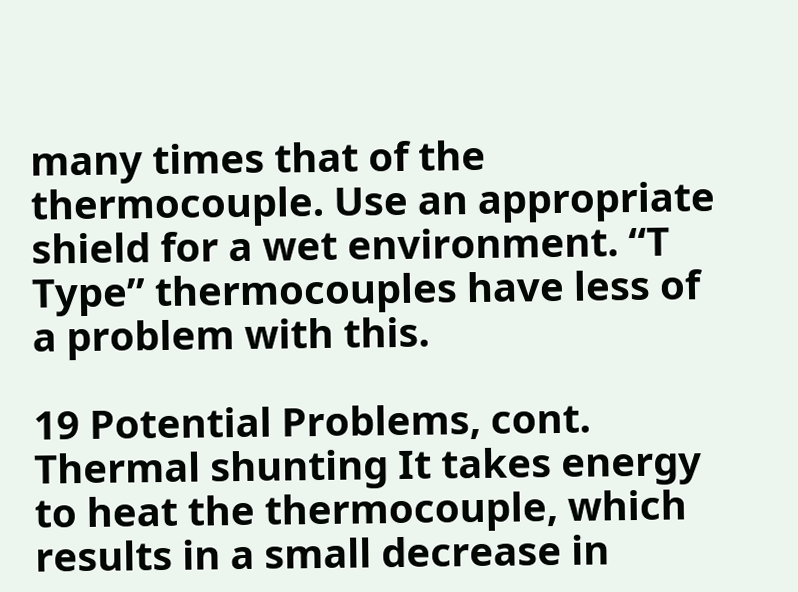many times that of the thermocouple. Use an appropriate shield for a wet environment. “T Type” thermocouples have less of a problem with this.

19 Potential Problems, cont.
Thermal shunting It takes energy to heat the thermocouple, which results in a small decrease in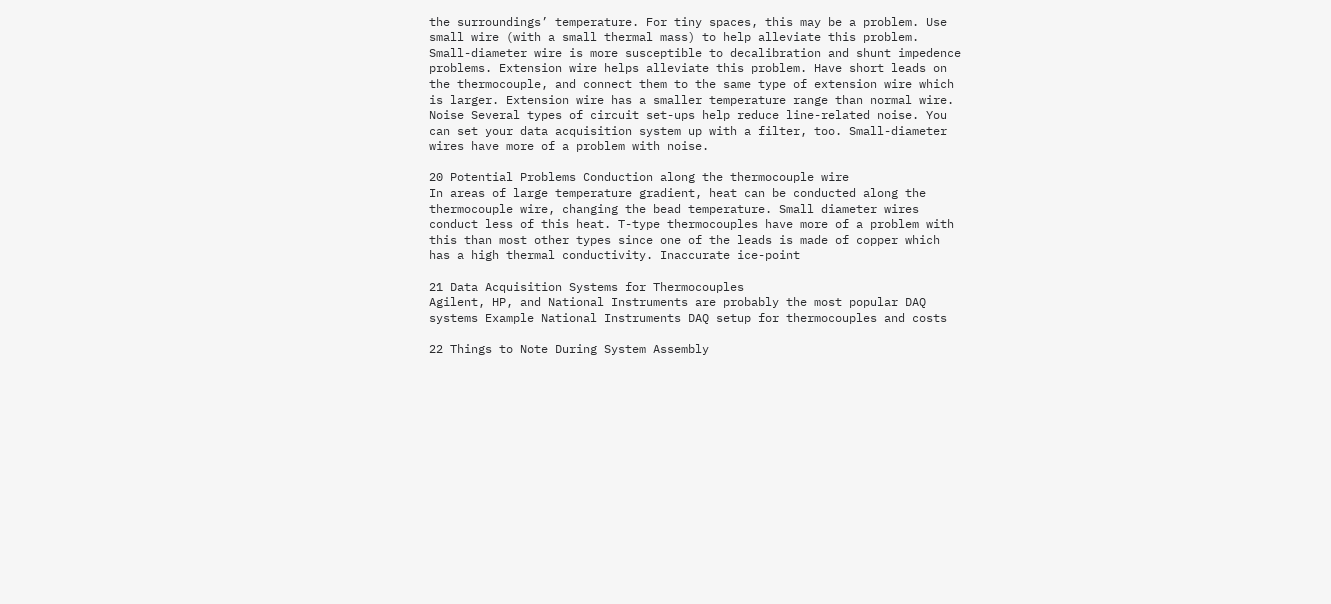the surroundings’ temperature. For tiny spaces, this may be a problem. Use small wire (with a small thermal mass) to help alleviate this problem. Small-diameter wire is more susceptible to decalibration and shunt impedence problems. Extension wire helps alleviate this problem. Have short leads on the thermocouple, and connect them to the same type of extension wire which is larger. Extension wire has a smaller temperature range than normal wire. Noise Several types of circuit set-ups help reduce line-related noise. You can set your data acquisition system up with a filter, too. Small-diameter wires have more of a problem with noise.

20 Potential Problems Conduction along the thermocouple wire
In areas of large temperature gradient, heat can be conducted along the thermocouple wire, changing the bead temperature. Small diameter wires conduct less of this heat. T-type thermocouples have more of a problem with this than most other types since one of the leads is made of copper which has a high thermal conductivity. Inaccurate ice-point

21 Data Acquisition Systems for Thermocouples
Agilent, HP, and National Instruments are probably the most popular DAQ systems Example National Instruments DAQ setup for thermocouples and costs

22 Things to Note During System Assembly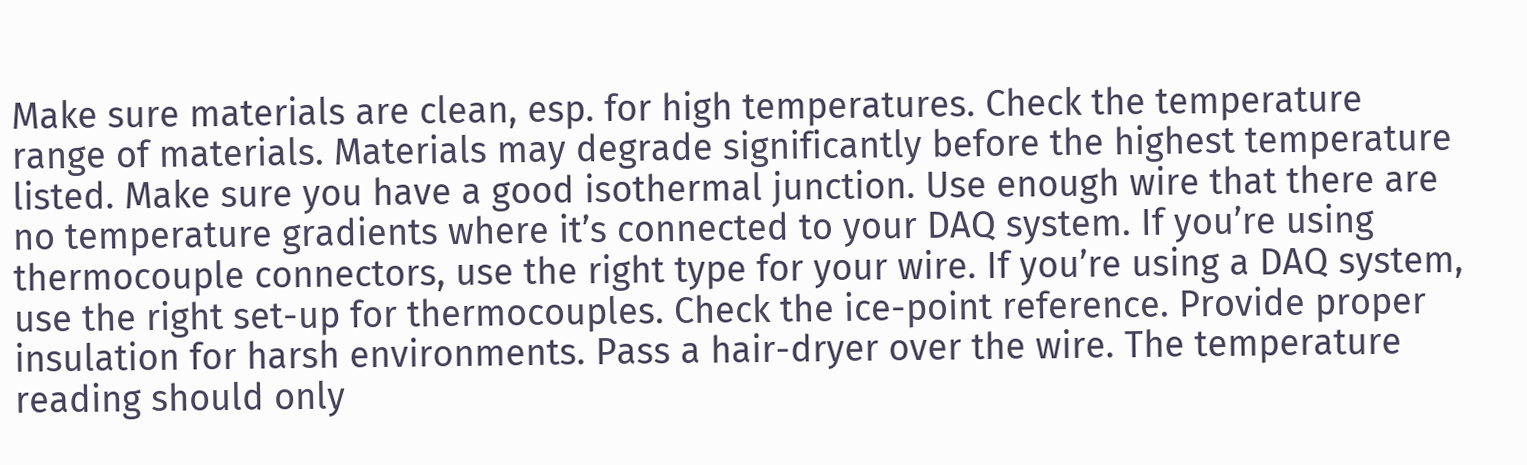Make sure materials are clean, esp. for high temperatures. Check the temperature range of materials. Materials may degrade significantly before the highest temperature listed. Make sure you have a good isothermal junction. Use enough wire that there are no temperature gradients where it’s connected to your DAQ system. If you’re using thermocouple connectors, use the right type for your wire. If you’re using a DAQ system, use the right set-up for thermocouples. Check the ice-point reference. Provide proper insulation for harsh environments. Pass a hair-dryer over the wire. The temperature reading should only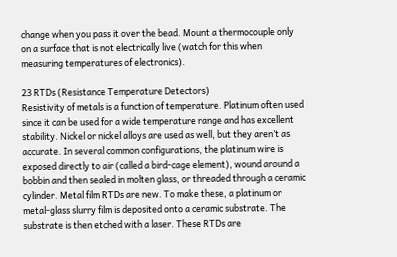change when you pass it over the bead. Mount a thermocouple only on a surface that is not electrically live (watch for this when measuring temperatures of electronics).

23 RTDs (Resistance Temperature Detectors)
Resistivity of metals is a function of temperature. Platinum often used since it can be used for a wide temperature range and has excellent stability. Nickel or nickel alloys are used as well, but they aren’t as accurate. In several common configurations, the platinum wire is exposed directly to air (called a bird-cage element), wound around a bobbin and then sealed in molten glass, or threaded through a ceramic cylinder. Metal film RTDs are new. To make these, a platinum or metal-glass slurry film is deposited onto a ceramic substrate. The substrate is then etched with a laser. These RTDs are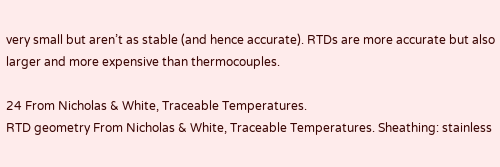very small but aren’t as stable (and hence accurate). RTDs are more accurate but also larger and more expensive than thermocouples.

24 From Nicholas & White, Traceable Temperatures.
RTD geometry From Nicholas & White, Traceable Temperatures. Sheathing: stainless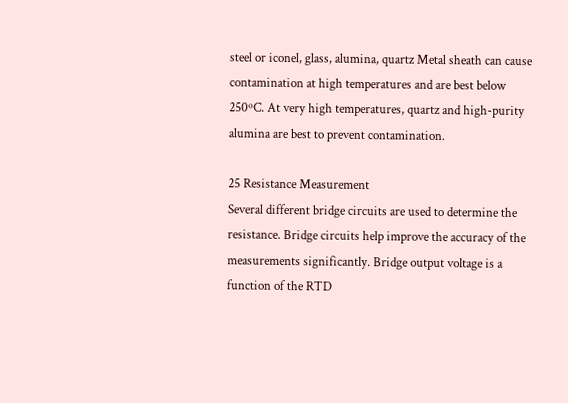steel or iconel, glass, alumina, quartz Metal sheath can cause contamination at high temperatures and are best below 250ºC. At very high temperatures, quartz and high-purity alumina are best to prevent contamination.

25 Resistance Measurement
Several different bridge circuits are used to determine the resistance. Bridge circuits help improve the accuracy of the measurements significantly. Bridge output voltage is a function of the RTD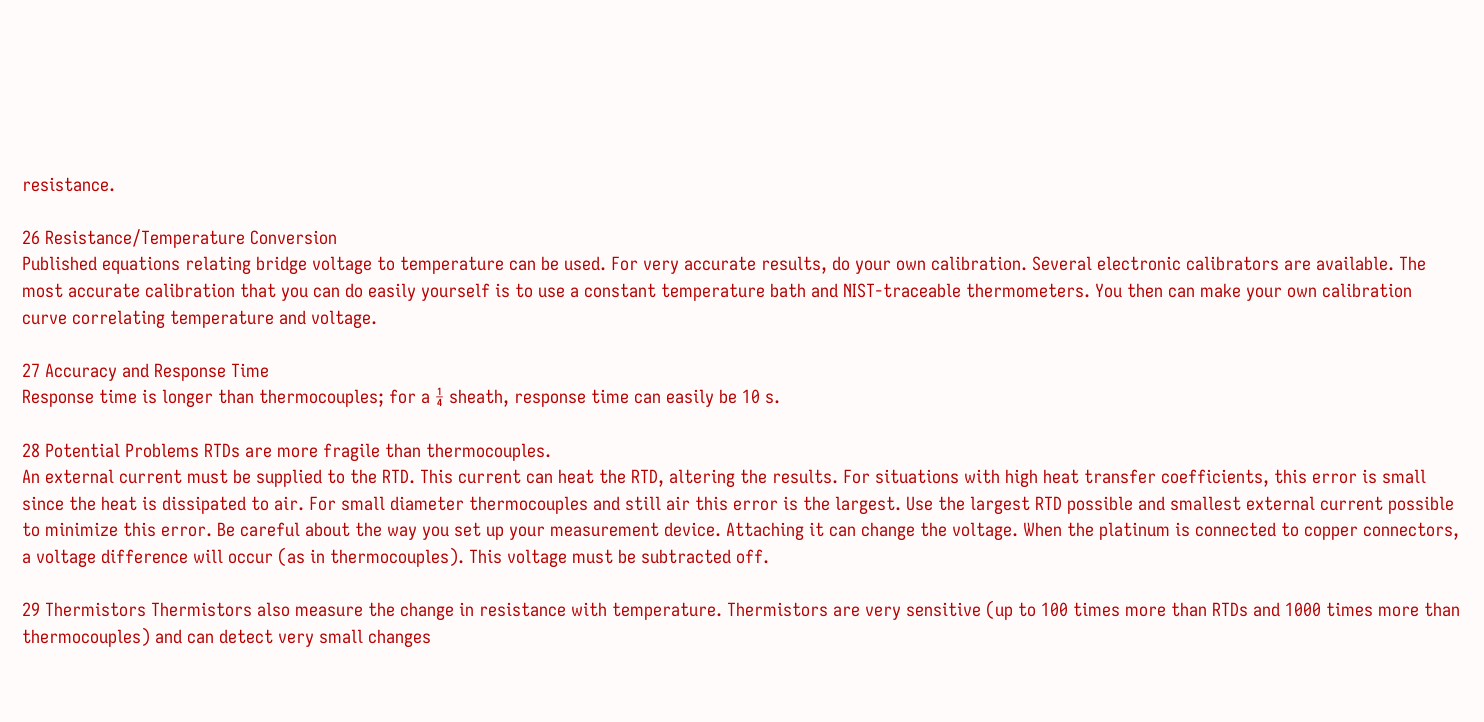resistance.

26 Resistance/Temperature Conversion
Published equations relating bridge voltage to temperature can be used. For very accurate results, do your own calibration. Several electronic calibrators are available. The most accurate calibration that you can do easily yourself is to use a constant temperature bath and NIST-traceable thermometers. You then can make your own calibration curve correlating temperature and voltage.

27 Accuracy and Response Time
Response time is longer than thermocouples; for a ¼ sheath, response time can easily be 10 s.

28 Potential Problems RTDs are more fragile than thermocouples.
An external current must be supplied to the RTD. This current can heat the RTD, altering the results. For situations with high heat transfer coefficients, this error is small since the heat is dissipated to air. For small diameter thermocouples and still air this error is the largest. Use the largest RTD possible and smallest external current possible to minimize this error. Be careful about the way you set up your measurement device. Attaching it can change the voltage. When the platinum is connected to copper connectors, a voltage difference will occur (as in thermocouples). This voltage must be subtracted off.

29 Thermistors Thermistors also measure the change in resistance with temperature. Thermistors are very sensitive (up to 100 times more than RTDs and 1000 times more than thermocouples) and can detect very small changes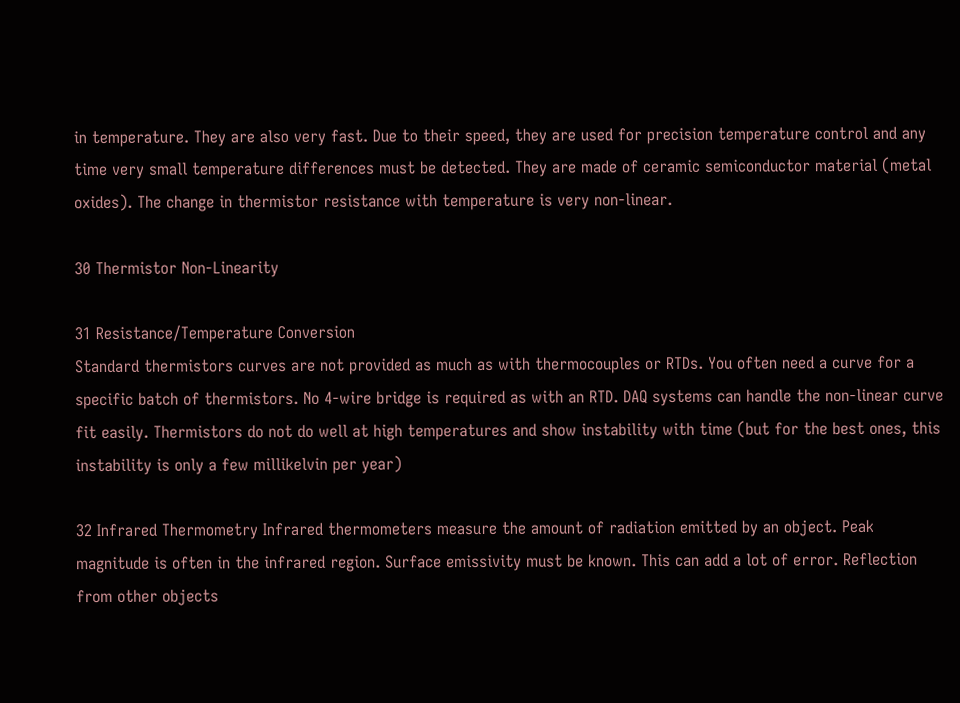in temperature. They are also very fast. Due to their speed, they are used for precision temperature control and any time very small temperature differences must be detected. They are made of ceramic semiconductor material (metal oxides). The change in thermistor resistance with temperature is very non-linear.

30 Thermistor Non-Linearity

31 Resistance/Temperature Conversion
Standard thermistors curves are not provided as much as with thermocouples or RTDs. You often need a curve for a specific batch of thermistors. No 4-wire bridge is required as with an RTD. DAQ systems can handle the non-linear curve fit easily. Thermistors do not do well at high temperatures and show instability with time (but for the best ones, this instability is only a few millikelvin per year)

32 Infrared Thermometry Infrared thermometers measure the amount of radiation emitted by an object. Peak magnitude is often in the infrared region. Surface emissivity must be known. This can add a lot of error. Reflection from other objects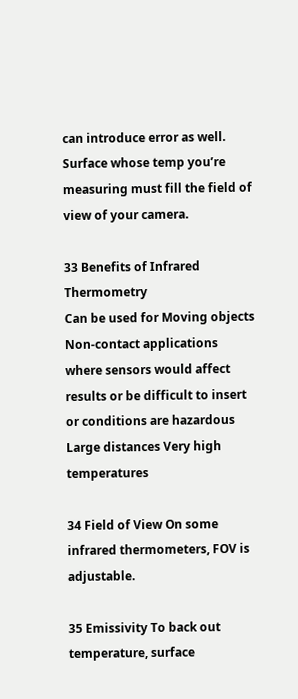can introduce error as well. Surface whose temp you’re measuring must fill the field of view of your camera.

33 Benefits of Infrared Thermometry
Can be used for Moving objects Non-contact applications where sensors would affect results or be difficult to insert or conditions are hazardous Large distances Very high temperatures

34 Field of View On some infrared thermometers, FOV is adjustable.

35 Emissivity To back out temperature, surface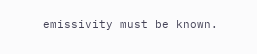emissivity must be known.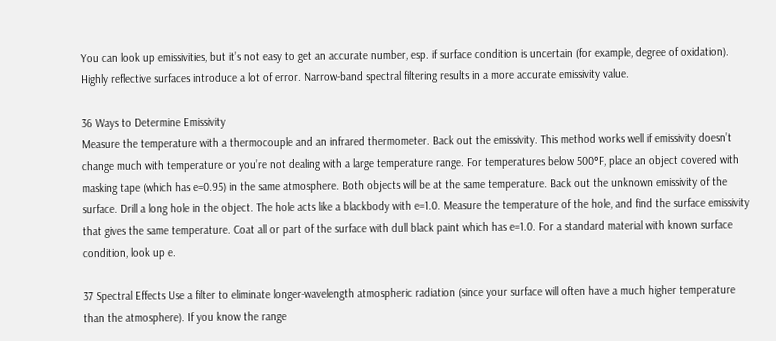You can look up emissivities, but it’s not easy to get an accurate number, esp. if surface condition is uncertain (for example, degree of oxidation). Highly reflective surfaces introduce a lot of error. Narrow-band spectral filtering results in a more accurate emissivity value.

36 Ways to Determine Emissivity
Measure the temperature with a thermocouple and an infrared thermometer. Back out the emissivity. This method works well if emissivity doesn’t change much with temperature or you’re not dealing with a large temperature range. For temperatures below 500°F, place an object covered with masking tape (which has e=0.95) in the same atmosphere. Both objects will be at the same temperature. Back out the unknown emissivity of the surface. Drill a long hole in the object. The hole acts like a blackbody with e=1.0. Measure the temperature of the hole, and find the surface emissivity that gives the same temperature. Coat all or part of the surface with dull black paint which has e=1.0. For a standard material with known surface condition, look up e.

37 Spectral Effects Use a filter to eliminate longer-wavelength atmospheric radiation (since your surface will often have a much higher temperature than the atmosphere). If you know the range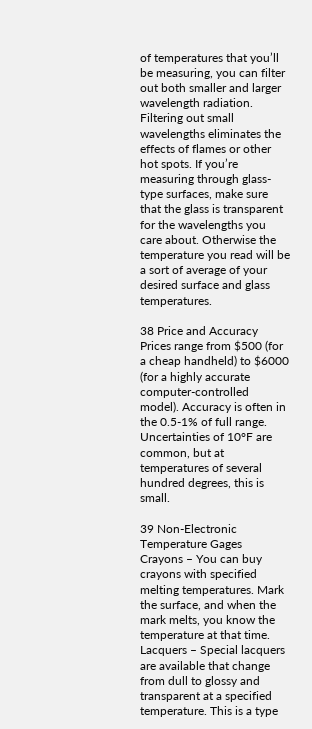of temperatures that you’ll be measuring, you can filter out both smaller and larger wavelength radiation. Filtering out small wavelengths eliminates the effects of flames or other hot spots. If you’re measuring through glass-type surfaces, make sure that the glass is transparent for the wavelengths you care about. Otherwise the temperature you read will be a sort of average of your desired surface and glass temperatures.

38 Price and Accuracy Prices range from $500 (for a cheap handheld) to $6000 (for a highly accurate computer-controlled model). Accuracy is often in the 0.5-1% of full range. Uncertainties of 10°F are common, but at temperatures of several hundred degrees, this is small.

39 Non-Electronic Temperature Gages
Crayons – You can buy crayons with specified melting temperatures. Mark the surface, and when the mark melts, you know the temperature at that time. Lacquers – Special lacquers are available that change from dull to glossy and transparent at a specified temperature. This is a type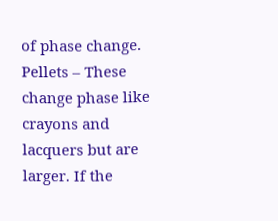of phase change. Pellets – These change phase like crayons and lacquers but are larger. If the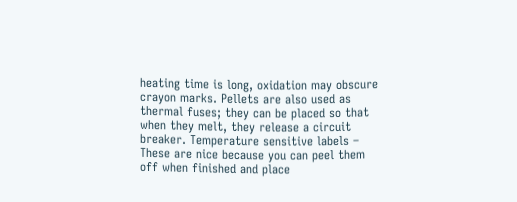heating time is long, oxidation may obscure crayon marks. Pellets are also used as thermal fuses; they can be placed so that when they melt, they release a circuit breaker. Temperature sensitive labels – These are nice because you can peel them off when finished and place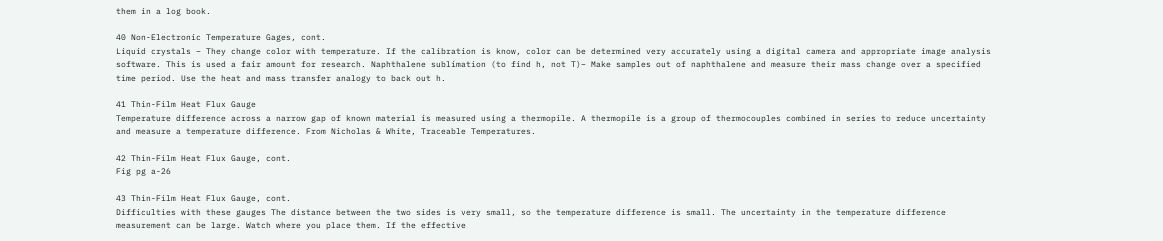them in a log book.

40 Non-Electronic Temperature Gages, cont.
Liquid crystals – They change color with temperature. If the calibration is know, color can be determined very accurately using a digital camera and appropriate image analysis software. This is used a fair amount for research. Naphthalene sublimation (to find h, not T)– Make samples out of naphthalene and measure their mass change over a specified time period. Use the heat and mass transfer analogy to back out h.

41 Thin-Film Heat Flux Gauge
Temperature difference across a narrow gap of known material is measured using a thermopile. A thermopile is a group of thermocouples combined in series to reduce uncertainty and measure a temperature difference. From Nicholas & White, Traceable Temperatures.

42 Thin-Film Heat Flux Gauge, cont.
Fig pg a-26

43 Thin-Film Heat Flux Gauge, cont.
Difficulties with these gauges The distance between the two sides is very small, so the temperature difference is small. The uncertainty in the temperature difference measurement can be large. Watch where you place them. If the effective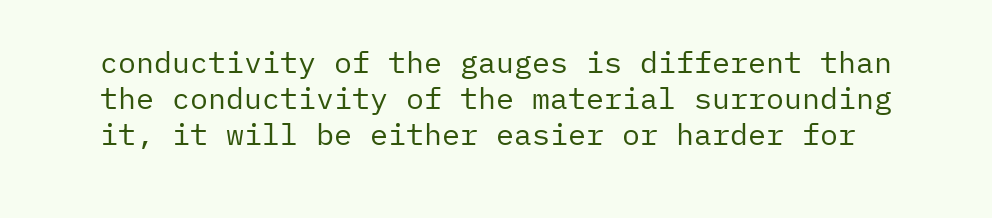conductivity of the gauges is different than the conductivity of the material surrounding it, it will be either easier or harder for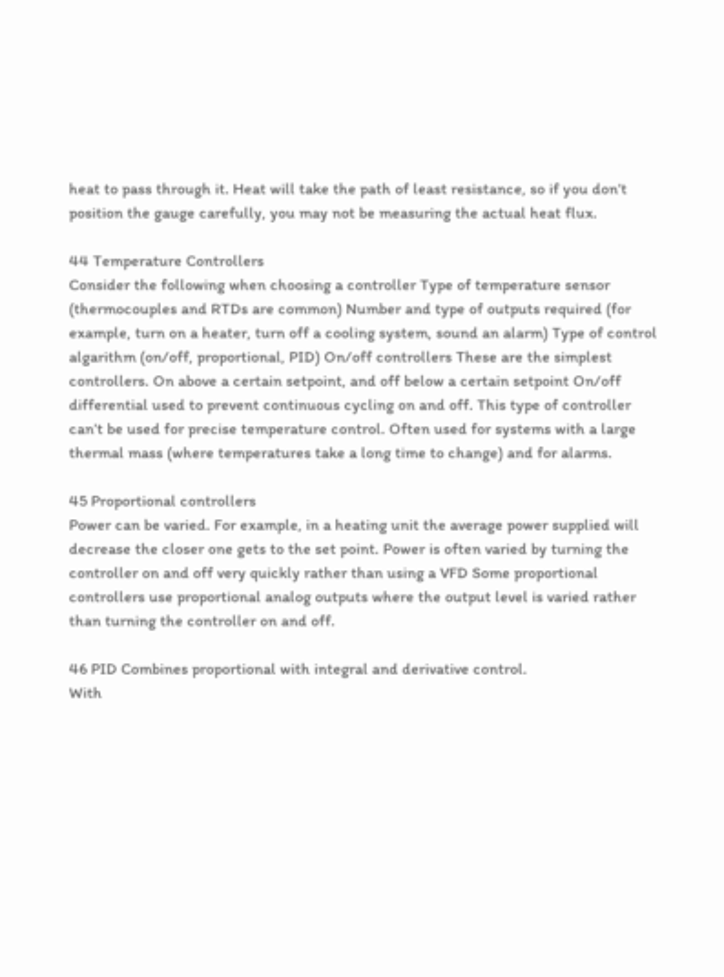heat to pass through it. Heat will take the path of least resistance, so if you don’t position the gauge carefully, you may not be measuring the actual heat flux.

44 Temperature Controllers
Consider the following when choosing a controller Type of temperature sensor (thermocouples and RTDs are common) Number and type of outputs required (for example, turn on a heater, turn off a cooling system, sound an alarm) Type of control algarithm (on/off, proportional, PID) On/off controllers These are the simplest controllers. On above a certain setpoint, and off below a certain setpoint On/off differential used to prevent continuous cycling on and off. This type of controller can’t be used for precise temperature control. Often used for systems with a large thermal mass (where temperatures take a long time to change) and for alarms.

45 Proportional controllers
Power can be varied. For example, in a heating unit the average power supplied will decrease the closer one gets to the set point. Power is often varied by turning the controller on and off very quickly rather than using a VFD Some proportional controllers use proportional analog outputs where the output level is varied rather than turning the controller on and off.

46 PID Combines proportional with integral and derivative control.
With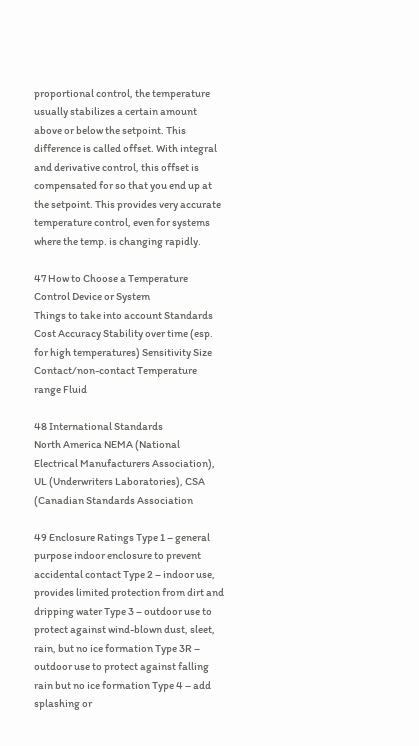proportional control, the temperature usually stabilizes a certain amount above or below the setpoint. This difference is called offset. With integral and derivative control, this offset is compensated for so that you end up at the setpoint. This provides very accurate temperature control, even for systems where the temp. is changing rapidly.

47 How to Choose a Temperature Control Device or System
Things to take into account Standards Cost Accuracy Stability over time (esp. for high temperatures) Sensitivity Size Contact/non-contact Temperature range Fluid

48 International Standards
North America NEMA (National Electrical Manufacturers Association), UL (Underwriters Laboratories), CSA (Canadian Standards Association

49 Enclosure Ratings Type 1 – general purpose indoor enclosure to prevent accidental contact Type 2 – indoor use, provides limited protection from dirt and dripping water Type 3 – outdoor use to protect against wind-blown dust, sleet, rain, but no ice formation Type 3R – outdoor use to protect against falling rain but no ice formation Type 4 – add splashing or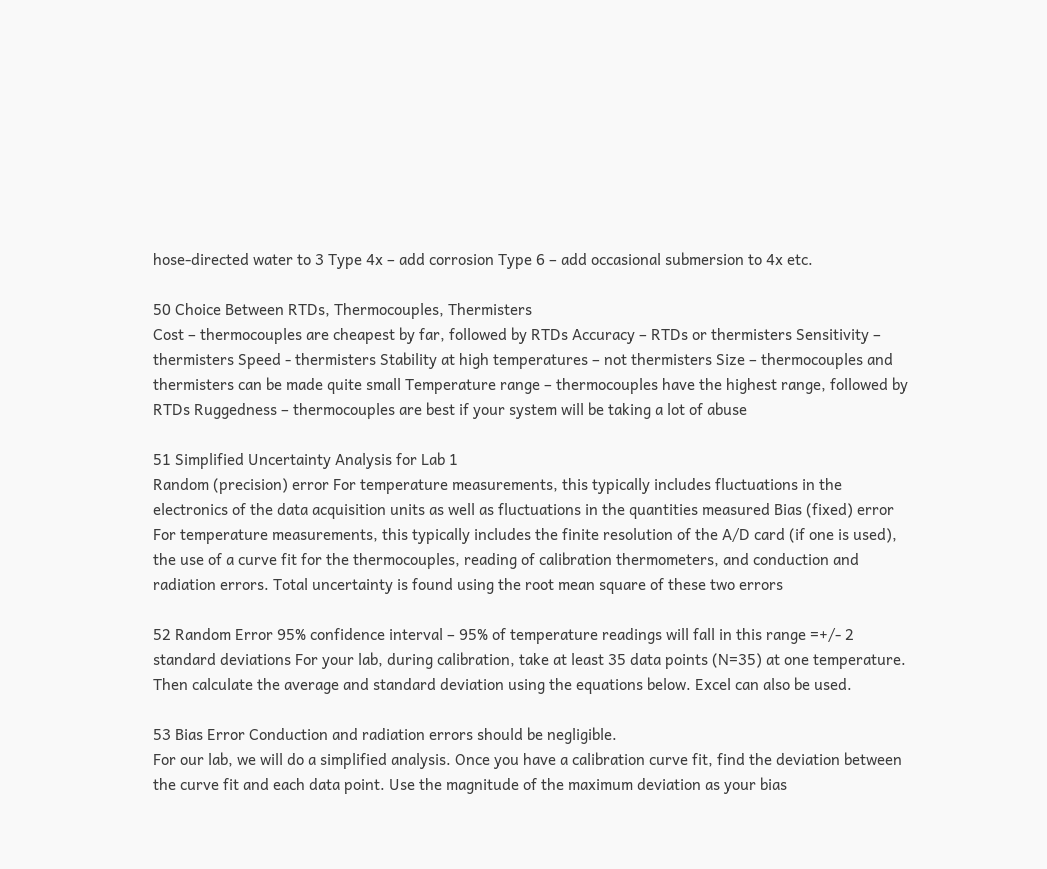hose-directed water to 3 Type 4x – add corrosion Type 6 – add occasional submersion to 4x etc.

50 Choice Between RTDs, Thermocouples, Thermisters
Cost – thermocouples are cheapest by far, followed by RTDs Accuracy – RTDs or thermisters Sensitivity – thermisters Speed - thermisters Stability at high temperatures – not thermisters Size – thermocouples and thermisters can be made quite small Temperature range – thermocouples have the highest range, followed by RTDs Ruggedness – thermocouples are best if your system will be taking a lot of abuse

51 Simplified Uncertainty Analysis for Lab 1
Random (precision) error For temperature measurements, this typically includes fluctuations in the electronics of the data acquisition units as well as fluctuations in the quantities measured Bias (fixed) error For temperature measurements, this typically includes the finite resolution of the A/D card (if one is used), the use of a curve fit for the thermocouples, reading of calibration thermometers, and conduction and radiation errors. Total uncertainty is found using the root mean square of these two errors

52 Random Error 95% confidence interval – 95% of temperature readings will fall in this range =+/- 2 standard deviations For your lab, during calibration, take at least 35 data points (N=35) at one temperature. Then calculate the average and standard deviation using the equations below. Excel can also be used.

53 Bias Error Conduction and radiation errors should be negligible.
For our lab, we will do a simplified analysis. Once you have a calibration curve fit, find the deviation between the curve fit and each data point. Use the magnitude of the maximum deviation as your bias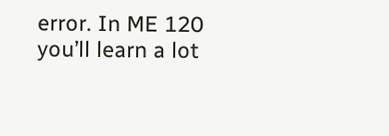error. In ME 120 you’ll learn a lot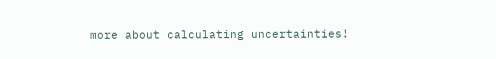more about calculating uncertainties!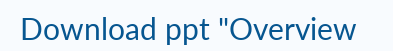Download ppt "Overview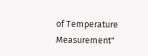of Temperature Measurement"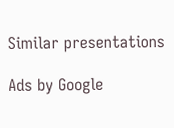Similar presentations

Ads by Google